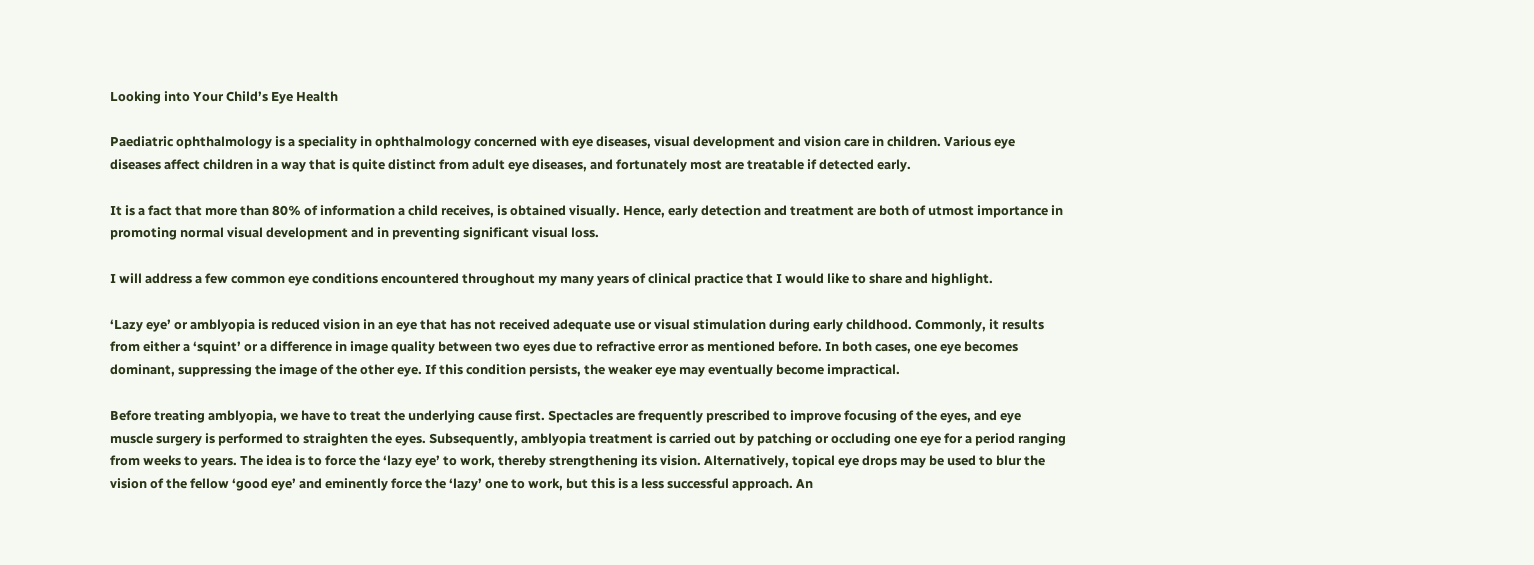Looking into Your Child’s Eye Health

Paediatric ophthalmology is a speciality in ophthalmology concerned with eye diseases, visual development and vision care in children. Various eye diseases affect children in a way that is quite distinct from adult eye diseases, and fortunately most are treatable if detected early.

It is a fact that more than 80% of information a child receives, is obtained visually. Hence, early detection and treatment are both of utmost importance in promoting normal visual development and in preventing significant visual loss.

I will address a few common eye conditions encountered throughout my many years of clinical practice that I would like to share and highlight.

‘Lazy eye’ or amblyopia is reduced vision in an eye that has not received adequate use or visual stimulation during early childhood. Commonly, it results from either a ‘squint’ or a difference in image quality between two eyes due to refractive error as mentioned before. In both cases, one eye becomes dominant, suppressing the image of the other eye. If this condition persists, the weaker eye may eventually become impractical.

Before treating amblyopia, we have to treat the underlying cause first. Spectacles are frequently prescribed to improve focusing of the eyes, and eye muscle surgery is performed to straighten the eyes. Subsequently, amblyopia treatment is carried out by patching or occluding one eye for a period ranging from weeks to years. The idea is to force the ‘lazy eye’ to work, thereby strengthening its vision. Alternatively, topical eye drops may be used to blur the vision of the fellow ‘good eye’ and eminently force the ‘lazy’ one to work, but this is a less successful approach. An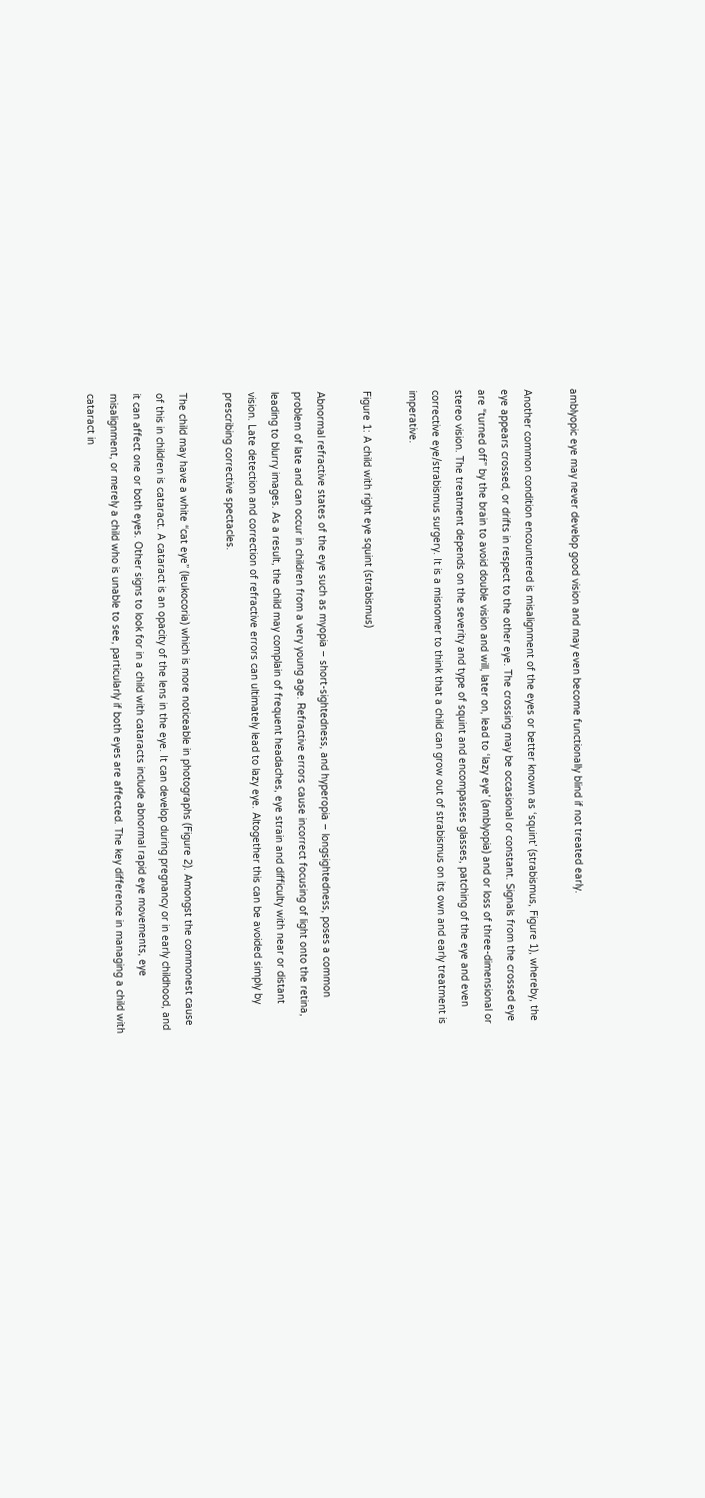amblyopic eye may never develop good vision and may even become functionally blind if not treated early.

Another common condition encountered is misalignment of the eyes or better known as ‘squint’ (strabismus, Figure 1), whereby, the eye appears crossed, or drifts in respect to the other eye. The crossing may be occasional or constant. Signals from the crossed eye are “turned off” by the brain to avoid double vision and will, later on, lead to ‘lazy eye’ (amblyopia) and or loss of three-dimensional or stereo vision. The treatment depends on the severity and type of squint and encompasses glasses, patching of the eye and even corrective eye/strabismus surgery. It is a misnomer to think that a child can grow out of strabismus on its own and early treatment is imperative.

Figure 1: A child with right eye squint (strabismus)

Abnormal refractive states of the eye such as myopia – short-sightedness, and hyperopia – longsightedness, poses a common problem of late and can occur in children from a very young age. Refractive errors cause incorrect focusing of light onto the retina, leading to blurry images. As a result, the child may complain of frequent headaches, eye strain and difficulty with near or distant vision. Late detection and correction of refractive errors can ultimately lead to lazy eye. Altogether this can be avoided simply by prescribing corrective spectacles.

The child may have a white “cat eye” (leukocoria) which is more noticeable in photographs (Figure 2). Amongst the commonest cause of this in children is cataract. A cataract is an opacity of the lens in the eye. It can develop during pregnancy or in early childhood, and it can affect one or both eyes. Other signs to look for in a child with cataracts include abnormal rapid eye movements, eye misalignment, or merely a child who is unable to see, particularly if both eyes are affected. The key difference in managing a child with cataract in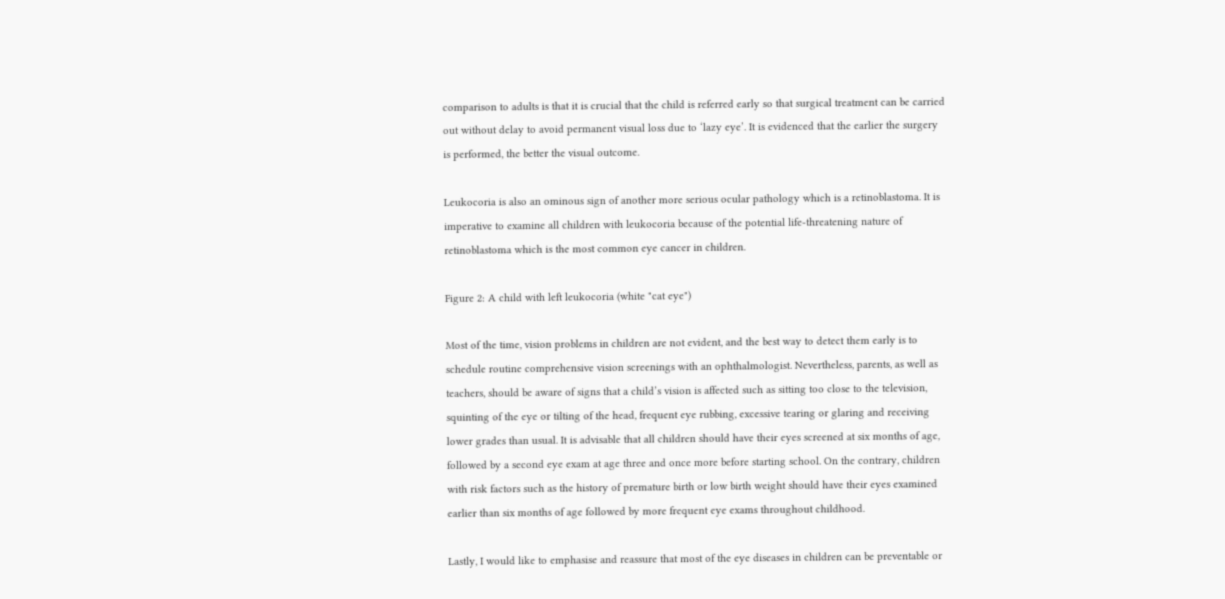comparison to adults is that it is crucial that the child is referred early so that surgical treatment can be carried out without delay to avoid permanent visual loss due to ‘lazy eye’. It is evidenced that the earlier the surgery is performed, the better the visual outcome.

Leukocoria is also an ominous sign of another more serious ocular pathology which is a retinoblastoma. It is imperative to examine all children with leukocoria because of the potential life-threatening nature of retinoblastoma which is the most common eye cancer in children.

Figure 2: A child with left leukocoria (white "cat eye")

Most of the time, vision problems in children are not evident, and the best way to detect them early is to schedule routine comprehensive vision screenings with an ophthalmologist. Nevertheless, parents, as well as teachers, should be aware of signs that a child’s vision is affected such as sitting too close to the television, squinting of the eye or tilting of the head, frequent eye rubbing, excessive tearing or glaring and receiving lower grades than usual. It is advisable that all children should have their eyes screened at six months of age, followed by a second eye exam at age three and once more before starting school. On the contrary, children with risk factors such as the history of premature birth or low birth weight should have their eyes examined earlier than six months of age followed by more frequent eye exams throughout childhood.

Lastly, I would like to emphasise and reassure that most of the eye diseases in children can be preventable or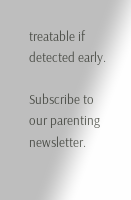treatable if detected early.

Subscribe to our parenting newsletter.